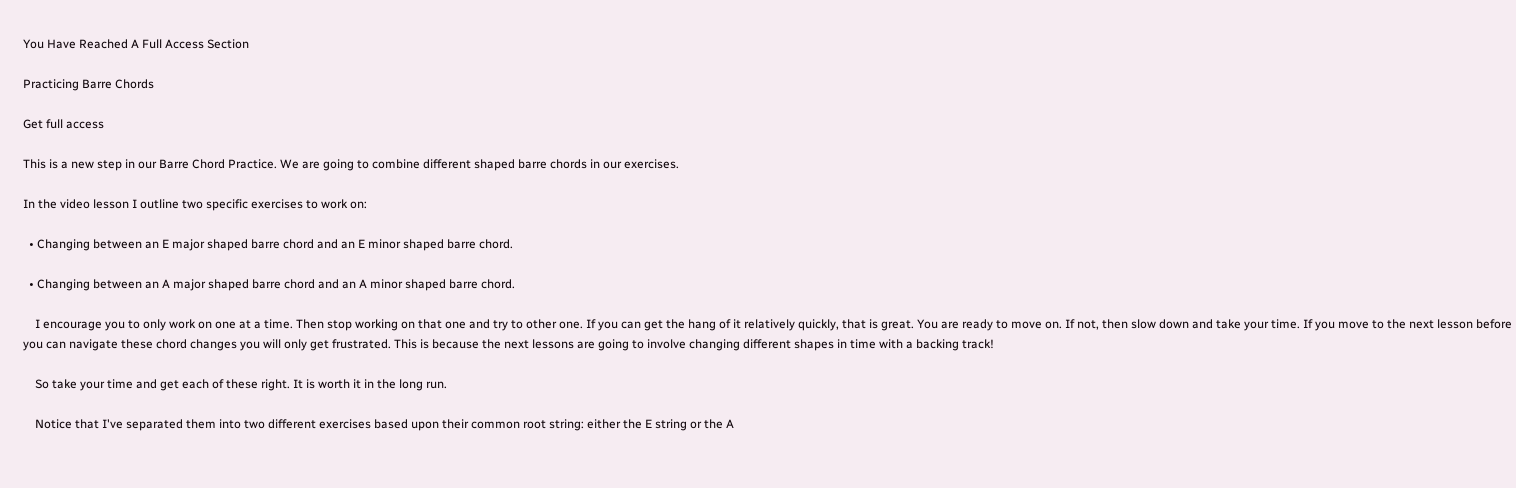You Have Reached A Full Access Section

Practicing Barre Chords

Get full access

This is a new step in our Barre Chord Practice. We are going to combine different shaped barre chords in our exercises.

In the video lesson I outline two specific exercises to work on:

  • Changing between an E major shaped barre chord and an E minor shaped barre chord.

  • Changing between an A major shaped barre chord and an A minor shaped barre chord.

    I encourage you to only work on one at a time. Then stop working on that one and try to other one. If you can get the hang of it relatively quickly, that is great. You are ready to move on. If not, then slow down and take your time. If you move to the next lesson before you can navigate these chord changes you will only get frustrated. This is because the next lessons are going to involve changing different shapes in time with a backing track!

    So take your time and get each of these right. It is worth it in the long run.

    Notice that I've separated them into two different exercises based upon their common root string: either the E string or the A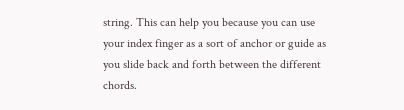string. This can help you because you can use your index finger as a sort of anchor or guide as you slide back and forth between the different chords.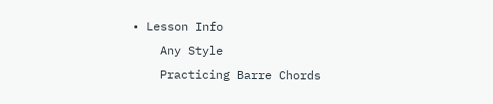• Lesson Info
    Any Style
    Practicing Barre Chords